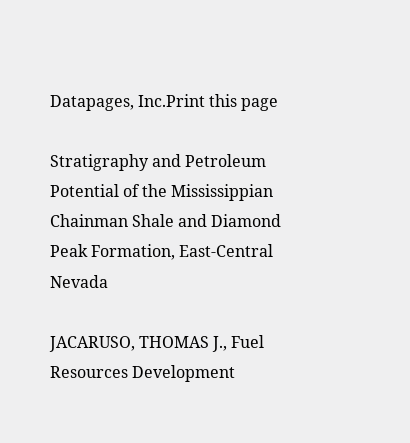Datapages, Inc.Print this page

Stratigraphy and Petroleum Potential of the Mississippian Chainman Shale and Diamond Peak Formation, East-Central Nevada

JACARUSO, THOMAS J., Fuel Resources Development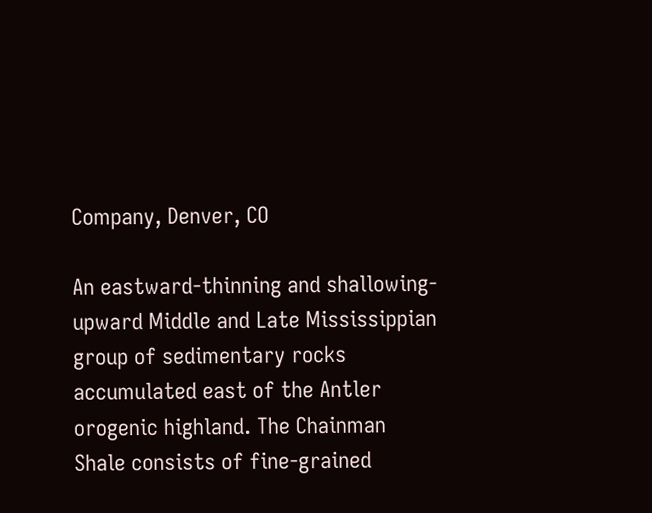Company, Denver, CO

An eastward-thinning and shallowing-upward Middle and Late Mississippian group of sedimentary rocks accumulated east of the Antler orogenic highland. The Chainman Shale consists of fine-grained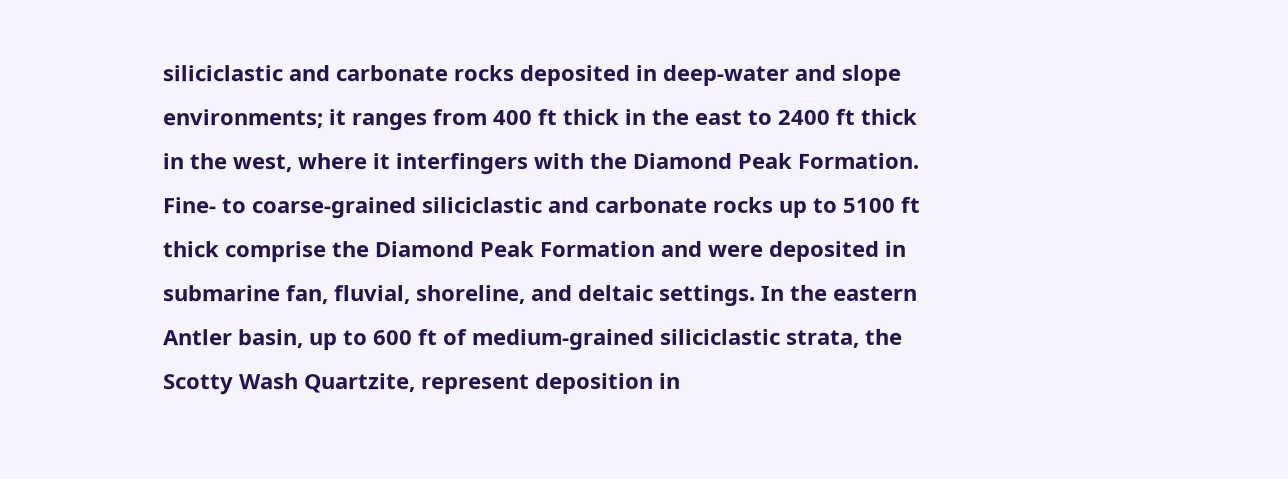siliciclastic and carbonate rocks deposited in deep-water and slope environments; it ranges from 400 ft thick in the east to 2400 ft thick in the west, where it interfingers with the Diamond Peak Formation. Fine- to coarse-grained siliciclastic and carbonate rocks up to 5100 ft thick comprise the Diamond Peak Formation and were deposited in submarine fan, fluvial, shoreline, and deltaic settings. In the eastern Antler basin, up to 600 ft of medium-grained siliciclastic strata, the Scotty Wash Quartzite, represent deposition in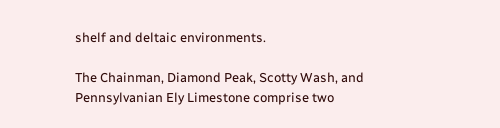shelf and deltaic environments.

The Chainman, Diamond Peak, Scotty Wash, and Pennsylvanian Ely Limestone comprise two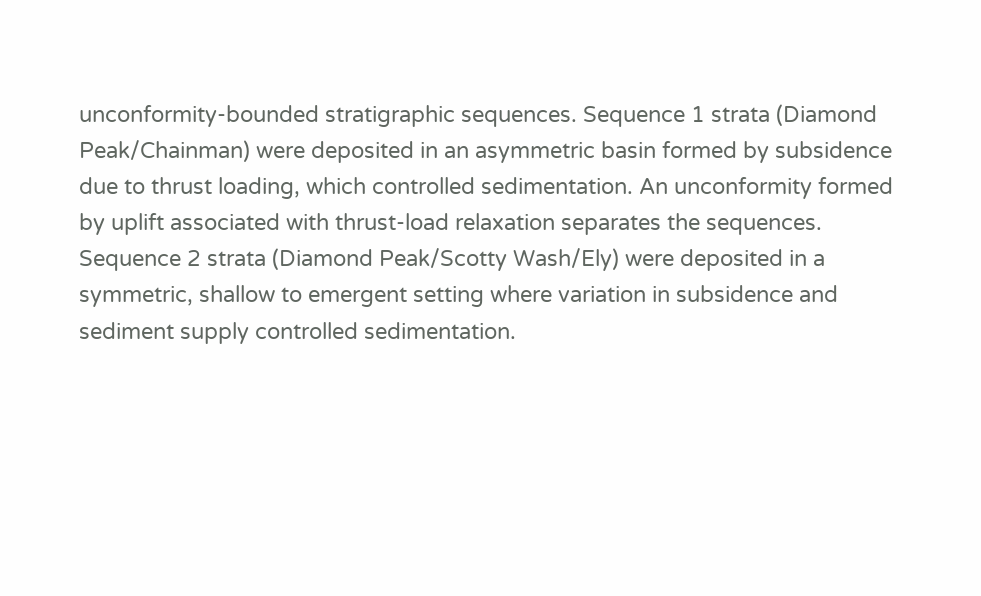unconformity-bounded stratigraphic sequences. Sequence 1 strata (Diamond Peak/Chainman) were deposited in an asymmetric basin formed by subsidence due to thrust loading, which controlled sedimentation. An unconformity formed by uplift associated with thrust-load relaxation separates the sequences. Sequence 2 strata (Diamond Peak/Scotty Wash/Ely) were deposited in a symmetric, shallow to emergent setting where variation in subsidence and sediment supply controlled sedimentation.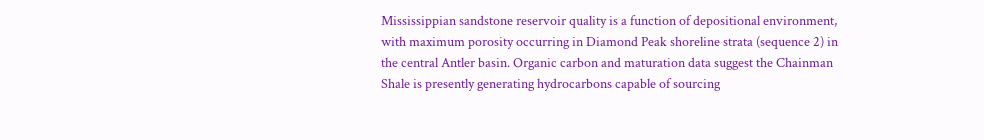Mississippian sandstone reservoir quality is a function of depositional environment, with maximum porosity occurring in Diamond Peak shoreline strata (sequence 2) in the central Antler basin. Organic carbon and maturation data suggest the Chainman Shale is presently generating hydrocarbons capable of sourcing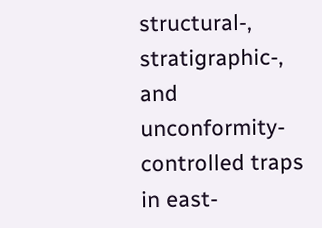structural-, stratigraphic-, and unconformity-controlled traps in east-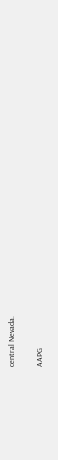central Nevada.


AAPG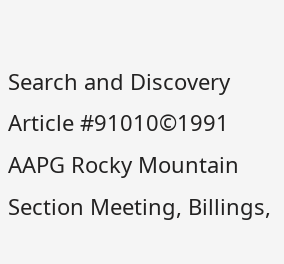Search and Discovery Article #91010©1991 AAPG Rocky Mountain Section Meeting, Billings,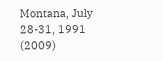Montana, July 28-31, 1991 (2009)